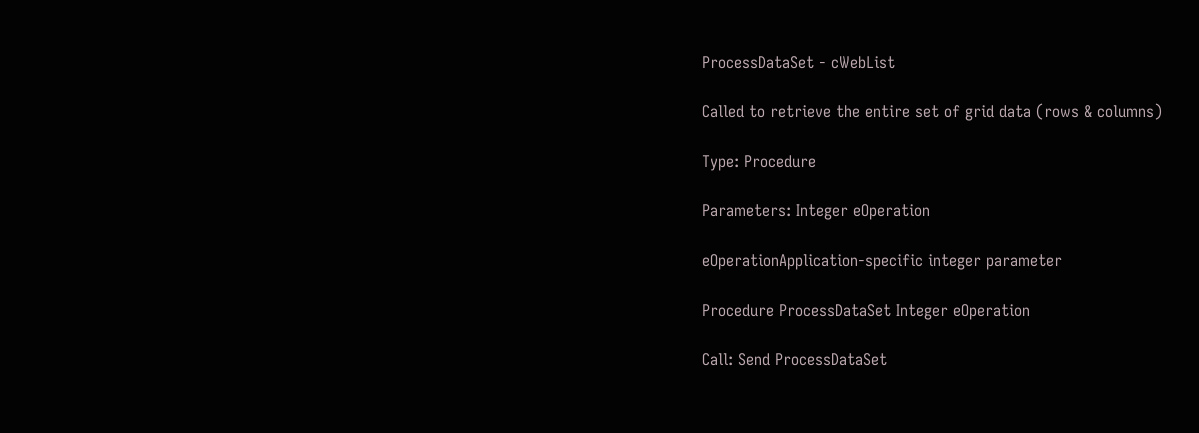ProcessDataSet - cWebList

Called to retrieve the entire set of grid data (rows & columns)

Type: Procedure

Parameters: Integer eOperation

eOperationApplication-specific integer parameter

Procedure ProcessDataSet Integer eOperation

Call: Send ProcessDataSet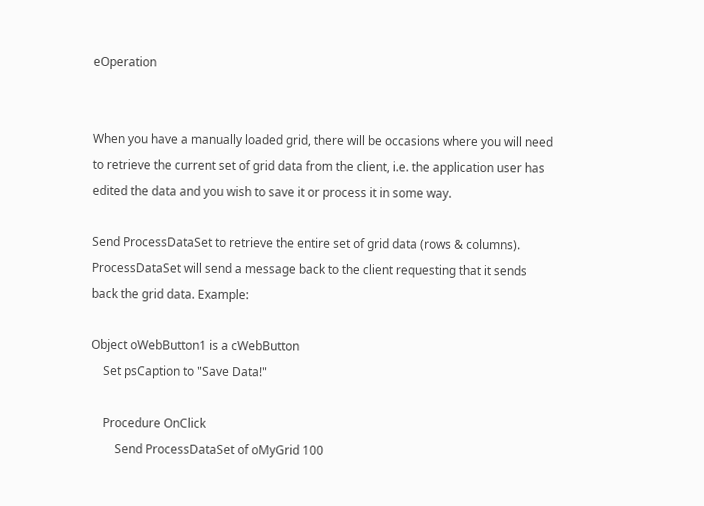eOperation


When you have a manually loaded grid, there will be occasions where you will need to retrieve the current set of grid data from the client, i.e. the application user has edited the data and you wish to save it or process it in some way.

Send ProcessDataSet to retrieve the entire set of grid data (rows & columns). ProcessDataSet will send a message back to the client requesting that it sends back the grid data. Example:

Object oWebButton1 is a cWebButton
    Set psCaption to "Save Data!"

    Procedure OnClick
        Send ProcessDataSet of oMyGrid 100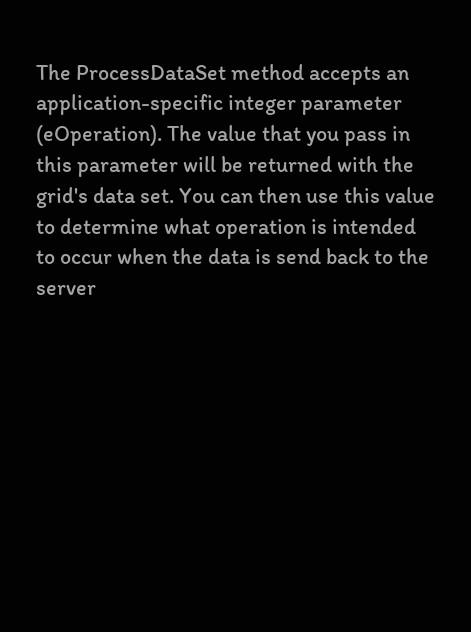The ProcessDataSet method accepts an application-specific integer parameter (eOperation). The value that you pass in this parameter will be returned with the grid's data set. You can then use this value to determine what operation is intended to occur when the data is send back to the server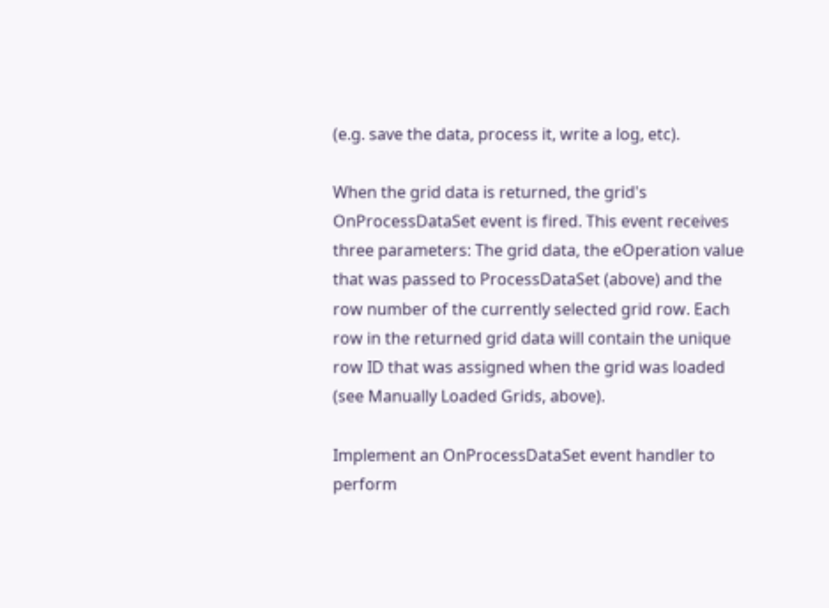(e.g. save the data, process it, write a log, etc).

When the grid data is returned, the grid's OnProcessDataSet event is fired. This event receives three parameters: The grid data, the eOperation value that was passed to ProcessDataSet (above) and the row number of the currently selected grid row. Each row in the returned grid data will contain the unique row ID that was assigned when the grid was loaded (see Manually Loaded Grids, above).

Implement an OnProcessDataSet event handler to perform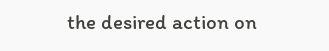the desired action on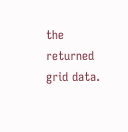the returned grid data.